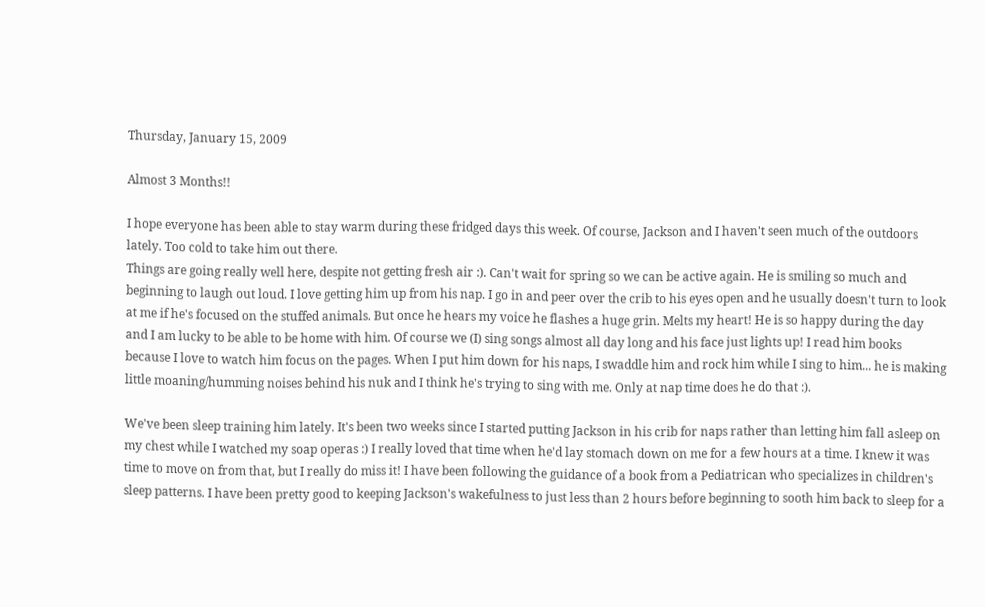Thursday, January 15, 2009

Almost 3 Months!!

I hope everyone has been able to stay warm during these fridged days this week. Of course, Jackson and I haven't seen much of the outdoors lately. Too cold to take him out there.
Things are going really well here, despite not getting fresh air :). Can't wait for spring so we can be active again. He is smiling so much and beginning to laugh out loud. I love getting him up from his nap. I go in and peer over the crib to his eyes open and he usually doesn't turn to look at me if he's focused on the stuffed animals. But once he hears my voice he flashes a huge grin. Melts my heart! He is so happy during the day and I am lucky to be able to be home with him. Of course we (I) sing songs almost all day long and his face just lights up! I read him books because I love to watch him focus on the pages. When I put him down for his naps, I swaddle him and rock him while I sing to him... he is making little moaning/humming noises behind his nuk and I think he's trying to sing with me. Only at nap time does he do that :).

We've been sleep training him lately. It's been two weeks since I started putting Jackson in his crib for naps rather than letting him fall asleep on my chest while I watched my soap operas :) I really loved that time when he'd lay stomach down on me for a few hours at a time. I knew it was time to move on from that, but I really do miss it! I have been following the guidance of a book from a Pediatrican who specializes in children's sleep patterns. I have been pretty good to keeping Jackson's wakefulness to just less than 2 hours before beginning to sooth him back to sleep for a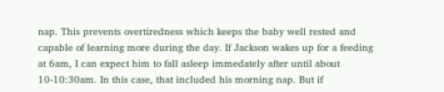nap. This prevents overtiredness which keeps the baby well rested and capable of learning more during the day. If Jackson wakes up for a feeding at 6am, I can expect him to fall asleep immedately after until about 10-10:30am. In this case, that included his morning nap. But if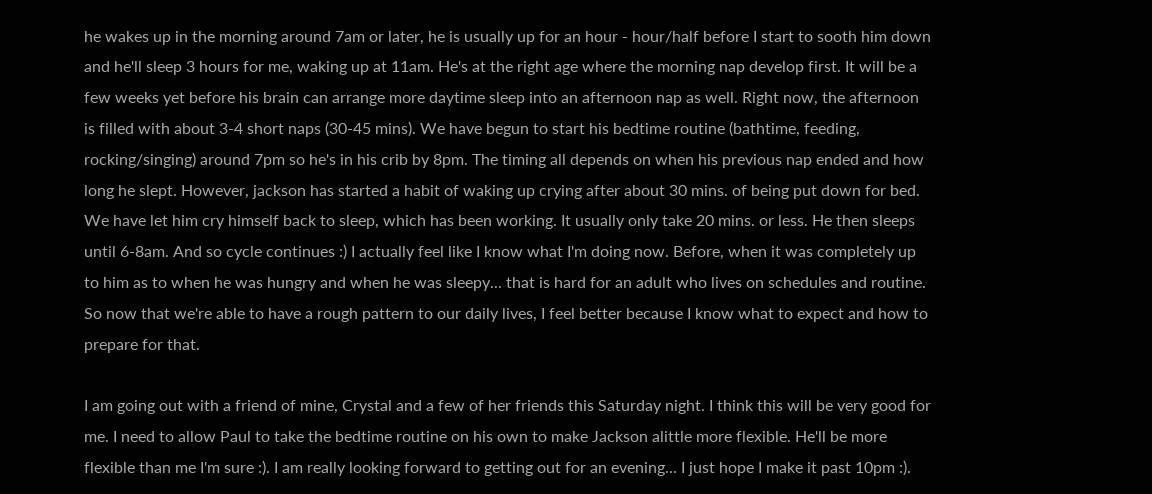he wakes up in the morning around 7am or later, he is usually up for an hour - hour/half before I start to sooth him down and he'll sleep 3 hours for me, waking up at 11am. He's at the right age where the morning nap develop first. It will be a few weeks yet before his brain can arrange more daytime sleep into an afternoon nap as well. Right now, the afternoon is filled with about 3-4 short naps (30-45 mins). We have begun to start his bedtime routine (bathtime, feeding, rocking/singing) around 7pm so he's in his crib by 8pm. The timing all depends on when his previous nap ended and how long he slept. However, jackson has started a habit of waking up crying after about 30 mins. of being put down for bed. We have let him cry himself back to sleep, which has been working. It usually only take 20 mins. or less. He then sleeps until 6-8am. And so cycle continues :) I actually feel like I know what I'm doing now. Before, when it was completely up to him as to when he was hungry and when he was sleepy... that is hard for an adult who lives on schedules and routine. So now that we're able to have a rough pattern to our daily lives, I feel better because I know what to expect and how to prepare for that.

I am going out with a friend of mine, Crystal and a few of her friends this Saturday night. I think this will be very good for me. I need to allow Paul to take the bedtime routine on his own to make Jackson alittle more flexible. He'll be more flexible than me I'm sure :). I am really looking forward to getting out for an evening... I just hope I make it past 10pm :).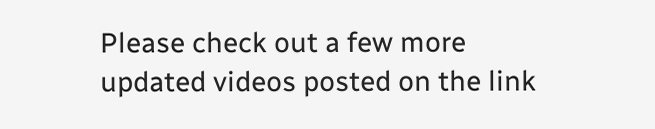Please check out a few more updated videos posted on the link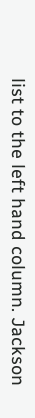list to the left hand column. Jackson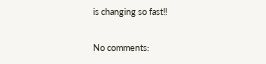is changing so fast!!

No comments: